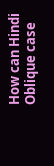How can Hindi Oblique case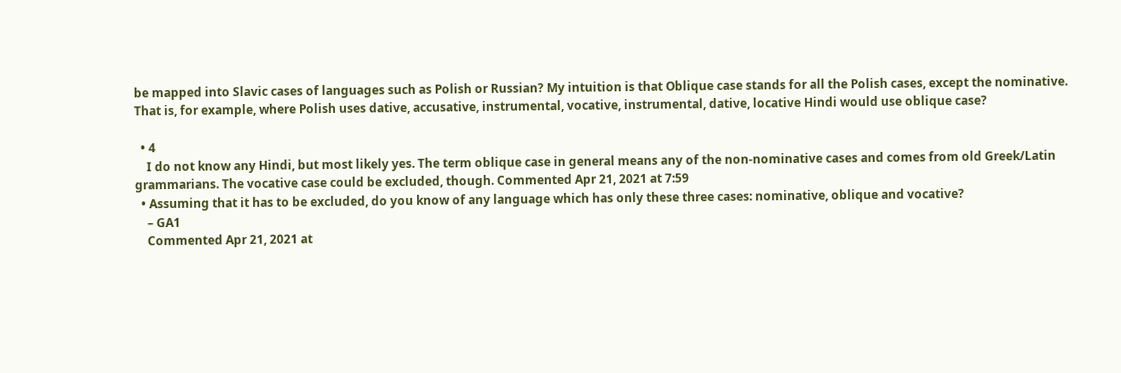be mapped into Slavic cases of languages such as Polish or Russian? My intuition is that Oblique case stands for all the Polish cases, except the nominative. That is, for example, where Polish uses dative, accusative, instrumental, vocative, instrumental, dative, locative Hindi would use oblique case?

  • 4
    I do not know any Hindi, but most likely yes. The term oblique case in general means any of the non-nominative cases and comes from old Greek/Latin grammarians. The vocative case could be excluded, though. Commented Apr 21, 2021 at 7:59
  • Assuming that it has to be excluded, do you know of any language which has only these three cases: nominative, oblique and vocative?
    – GA1
    Commented Apr 21, 2021 at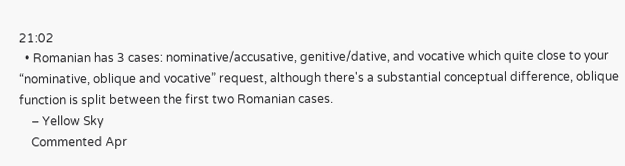21:02
  • Romanian has 3 cases: nominative/accusative, genitive/dative, and vocative which quite close to your “nominative, oblique and vocative” request, although there's a substantial conceptual difference, oblique function is split between the first two Romanian cases.
    – Yellow Sky
    Commented Apr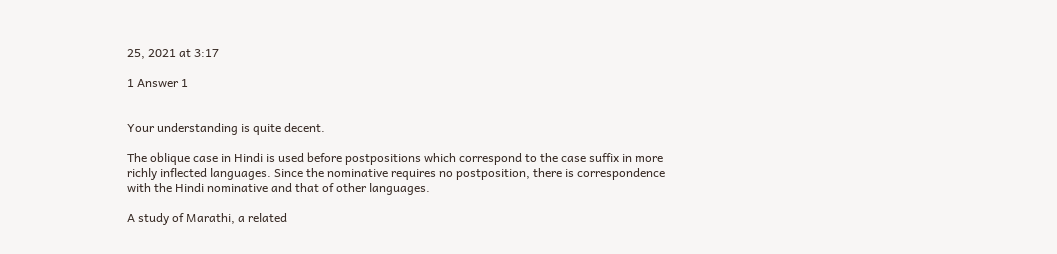25, 2021 at 3:17

1 Answer 1


Your understanding is quite decent.

The oblique case in Hindi is used before postpositions which correspond to the case suffix in more richly inflected languages. Since the nominative requires no postposition, there is correspondence with the Hindi nominative and that of other languages.

A study of Marathi, a related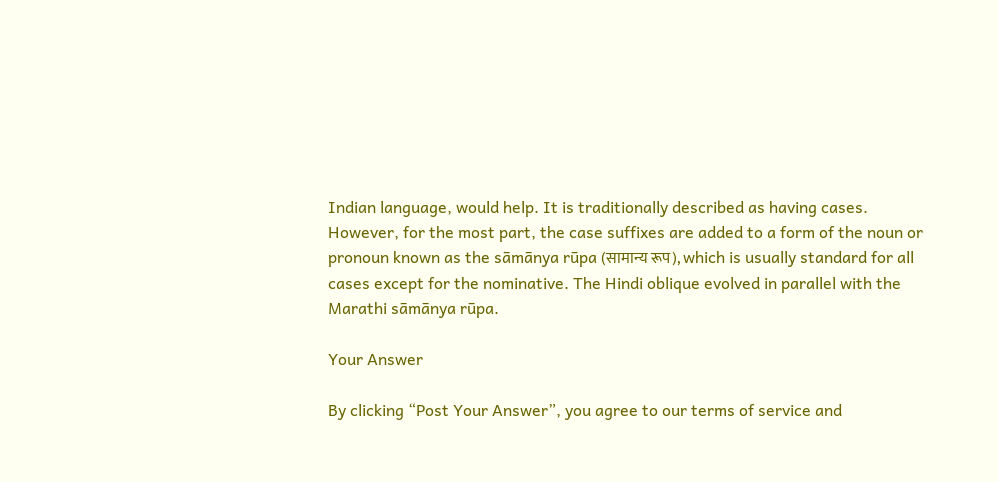Indian language, would help. It is traditionally described as having cases. However, for the most part, the case suffixes are added to a form of the noun or pronoun known as the sāmānya rūpa (सामान्य रूप), which is usually standard for all cases except for the nominative. The Hindi oblique evolved in parallel with the Marathi sāmānya rūpa.

Your Answer

By clicking “Post Your Answer”, you agree to our terms of service and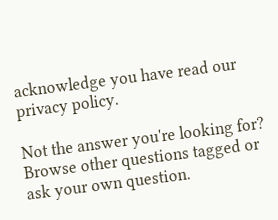acknowledge you have read our privacy policy.

Not the answer you're looking for? Browse other questions tagged or ask your own question.